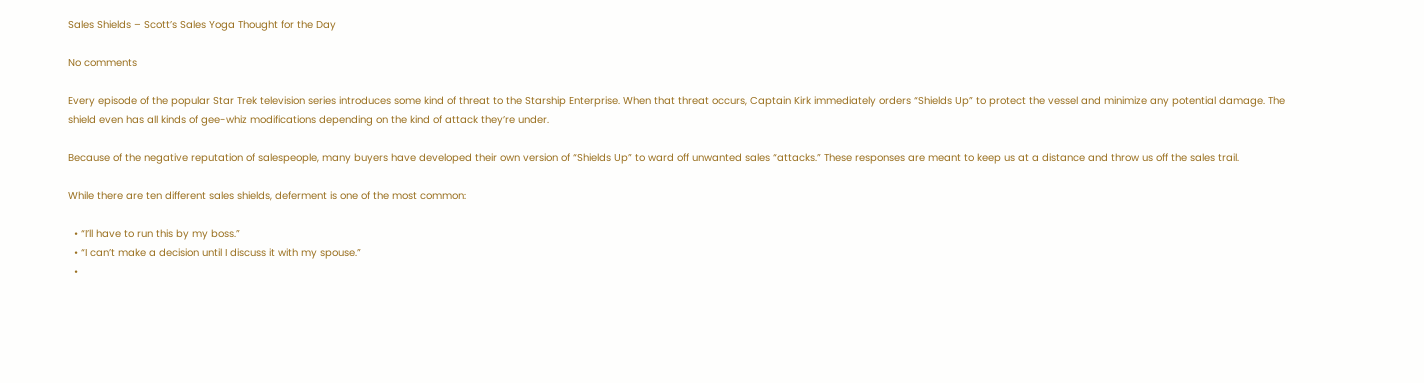Sales Shields – Scott’s Sales Yoga Thought for the Day

No comments

Every episode of the popular Star Trek television series introduces some kind of threat to the Starship Enterprise. When that threat occurs, Captain Kirk immediately orders “Shields Up” to protect the vessel and minimize any potential damage. The shield even has all kinds of gee-whiz modifications depending on the kind of attack they’re under.

Because of the negative reputation of salespeople, many buyers have developed their own version of “Shields Up” to ward off unwanted sales “attacks.” These responses are meant to keep us at a distance and throw us off the sales trail.

While there are ten different sales shields, deferment is one of the most common:

  • “I’ll have to run this by my boss.”
  • “I can’t make a decision until I discuss it with my spouse.”
  •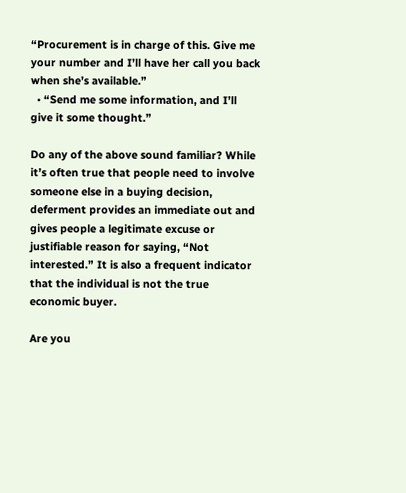“Procurement is in charge of this. Give me your number and I’ll have her call you back when she’s available.”
  • “Send me some information, and I’ll give it some thought.”

Do any of the above sound familiar? While it’s often true that people need to involve someone else in a buying decision, deferment provides an immediate out and gives people a legitimate excuse or justifiable reason for saying, “Not interested.” It is also a frequent indicator that the individual is not the true economic buyer.

Are you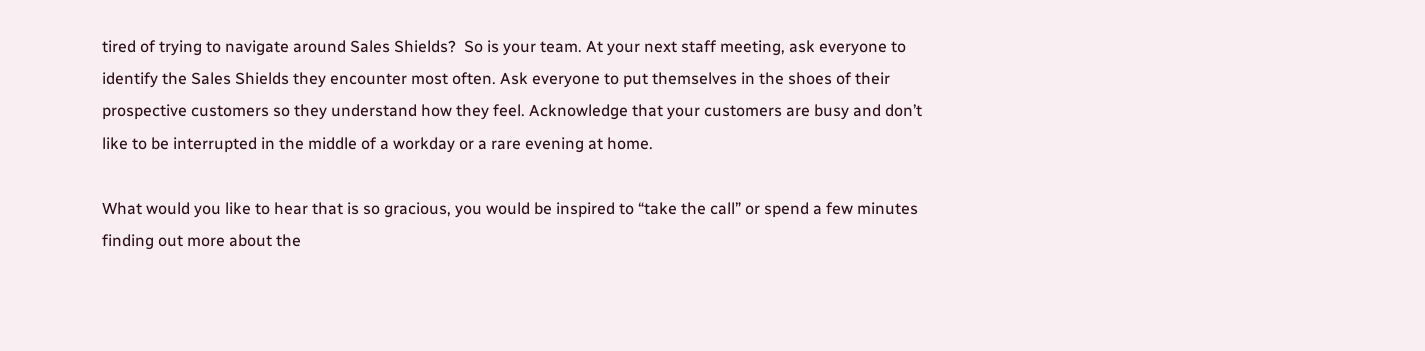tired of trying to navigate around Sales Shields?  So is your team. At your next staff meeting, ask everyone to identify the Sales Shields they encounter most often. Ask everyone to put themselves in the shoes of their prospective customers so they understand how they feel. Acknowledge that your customers are busy and don’t like to be interrupted in the middle of a workday or a rare evening at home.

What would you like to hear that is so gracious, you would be inspired to “take the call” or spend a few minutes finding out more about the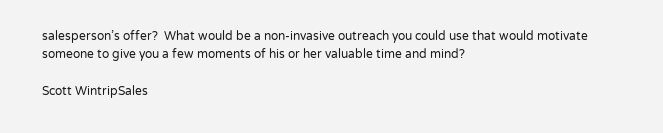salesperson’s offer?  What would be a non-invasive outreach you could use that would motivate someone to give you a few moments of his or her valuable time and mind?

Scott WintripSales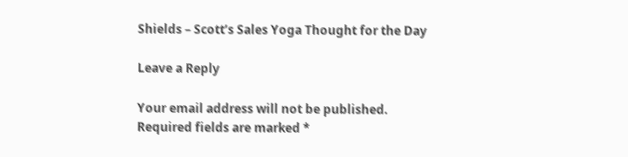Shields – Scott’s Sales Yoga Thought for the Day

Leave a Reply

Your email address will not be published. Required fields are marked *